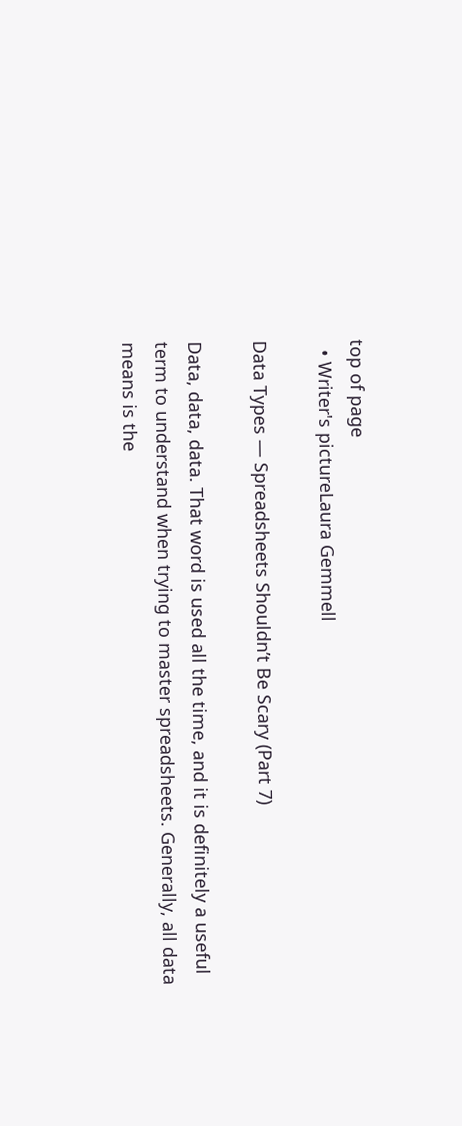top of page
  • Writer's pictureLaura Gemmell

Data Types — Spreadsheets Shouldn’t Be Scary (Part 7)

Data, data, data. That word is used all the time, and it is definitely a useful term to understand when trying to master spreadsheets. Generally, all data means is the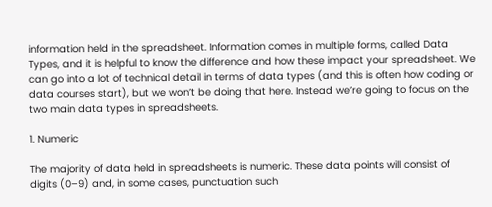information held in the spreadsheet. Information comes in multiple forms, called Data Types, and it is helpful to know the difference and how these impact your spreadsheet. We can go into a lot of technical detail in terms of data types (and this is often how coding or data courses start), but we won’t be doing that here. Instead we’re going to focus on the two main data types in spreadsheets.

1. Numeric

The majority of data held in spreadsheets is numeric. These data points will consist of digits (0–9) and, in some cases, punctuation such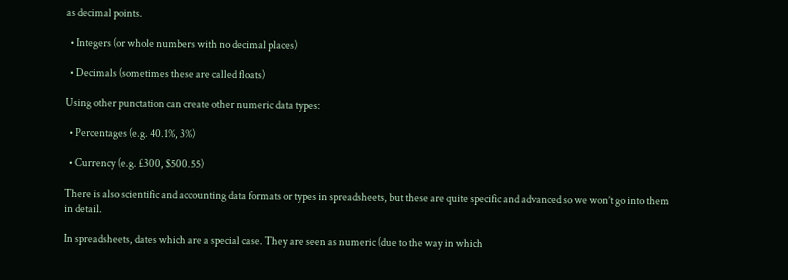as decimal points.

  • Integers (or whole numbers with no decimal places)

  • Decimals (sometimes these are called floats)

Using other punctation can create other numeric data types:

  • Percentages (e.g. 40.1%, 3%)

  • Currency (e.g. £300, $500.55)

There is also scientific and accounting data formats or types in spreadsheets, but these are quite specific and advanced so we won’t go into them in detail.

In spreadsheets, dates which are a special case. They are seen as numeric (due to the way in which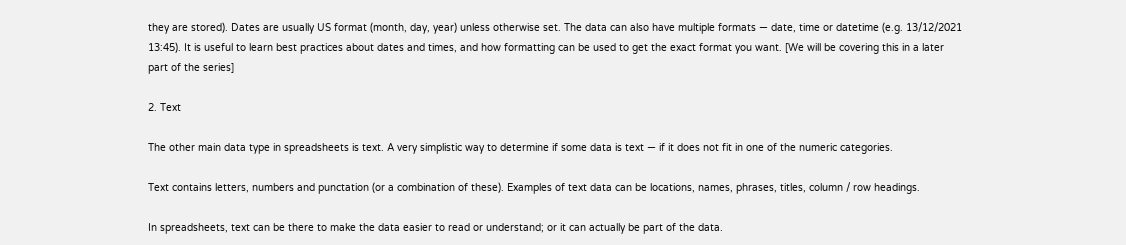they are stored). Dates are usually US format (month, day, year) unless otherwise set. The data can also have multiple formats — date, time or datetime (e.g. 13/12/2021 13:45). It is useful to learn best practices about dates and times, and how formatting can be used to get the exact format you want. [We will be covering this in a later part of the series]

2. Text

The other main data type in spreadsheets is text. A very simplistic way to determine if some data is text — if it does not fit in one of the numeric categories.

Text contains letters, numbers and punctation (or a combination of these). Examples of text data can be locations, names, phrases, titles, column / row headings.

In spreadsheets, text can be there to make the data easier to read or understand; or it can actually be part of the data.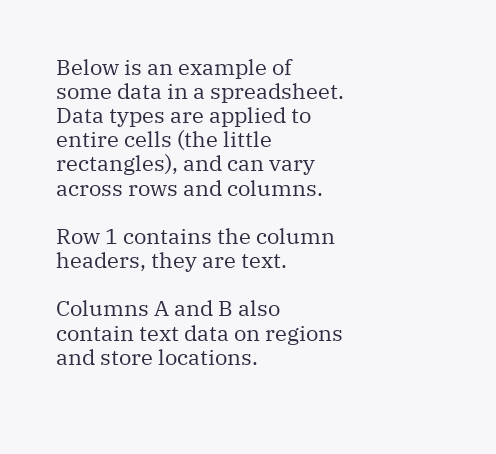Below is an example of some data in a spreadsheet. Data types are applied to entire cells (the little rectangles), and can vary across rows and columns.

Row 1 contains the column headers, they are text.

Columns A and B also contain text data on regions and store locations.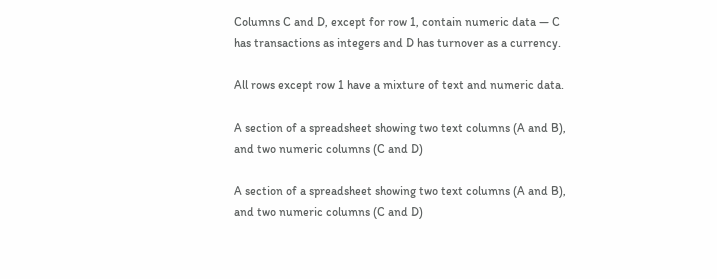Columns C and D, except for row 1, contain numeric data — C has transactions as integers and D has turnover as a currency.

All rows except row 1 have a mixture of text and numeric data.

A section of a spreadsheet showing two text columns (A and B), and two numeric columns (C and D)

A section of a spreadsheet showing two text columns (A and B), and two numeric columns (C and D)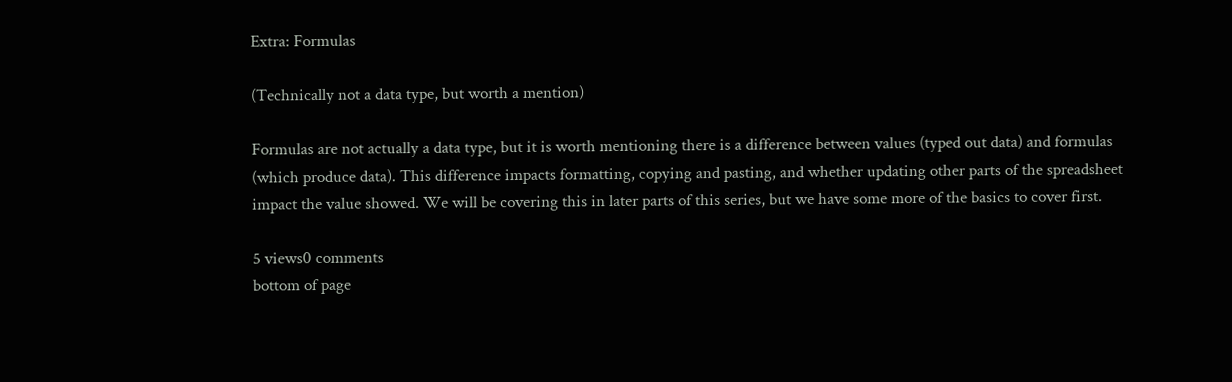Extra: Formulas

(Technically not a data type, but worth a mention)

Formulas are not actually a data type, but it is worth mentioning there is a difference between values (typed out data) and formulas (which produce data). This difference impacts formatting, copying and pasting, and whether updating other parts of the spreadsheet impact the value showed. We will be covering this in later parts of this series, but we have some more of the basics to cover first.

5 views0 comments
bottom of page